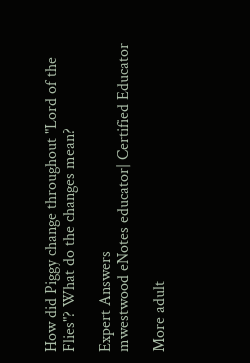How did Piggy change throughout "Lord of the Flies"? What do the changes mean?

Expert Answers
mwestwood eNotes educator| Certified Educator

More adult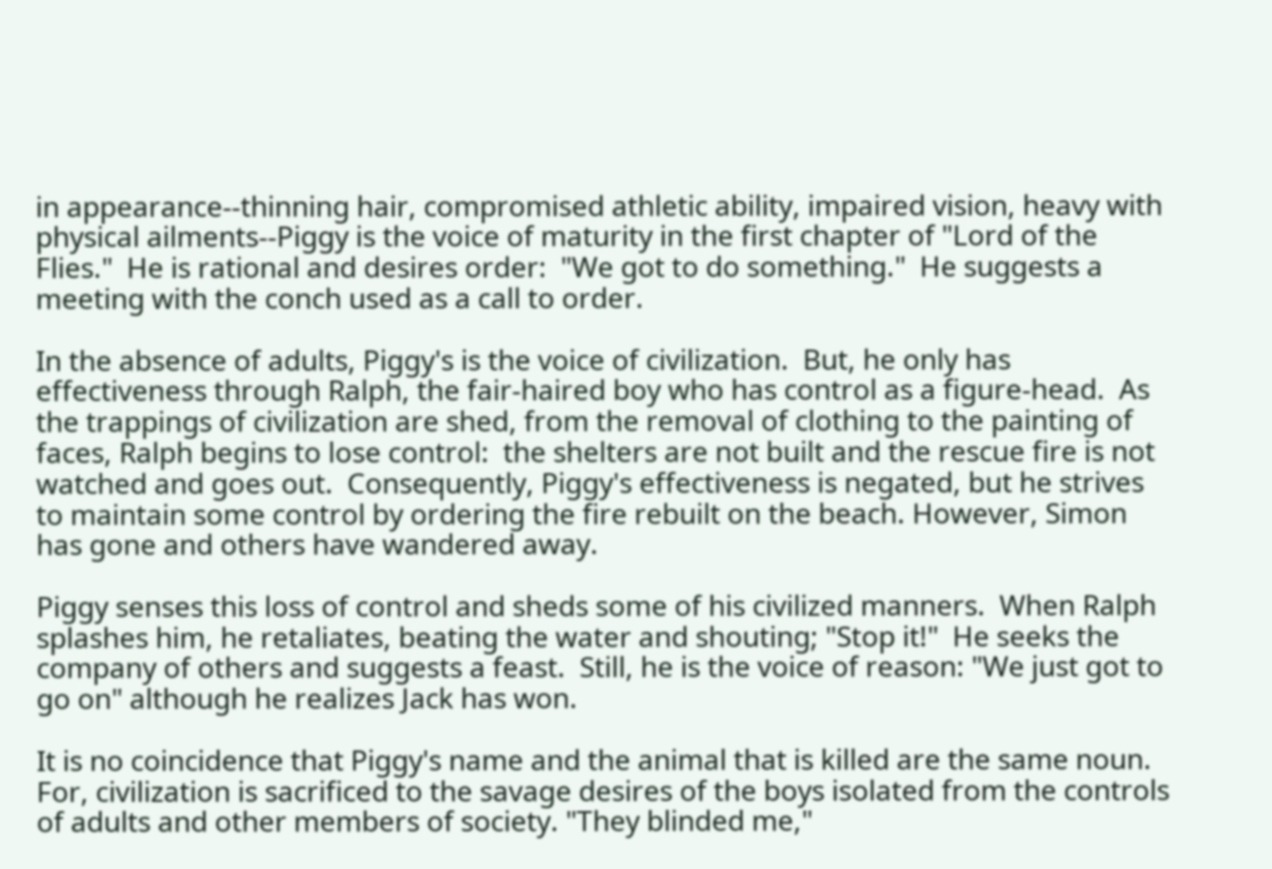in appearance--thinning hair, compromised athletic ability, impaired vision, heavy with physical ailments--Piggy is the voice of maturity in the first chapter of "Lord of the Flies."  He is rational and desires order:  "We got to do something."  He suggests a meeting with the conch used as a call to order.

In the absence of adults, Piggy's is the voice of civilization.  But, he only has effectiveness through Ralph, the fair-haired boy who has control as a figure-head.  As the trappings of civilization are shed, from the removal of clothing to the painting of faces, Ralph begins to lose control:  the shelters are not built and the rescue fire is not watched and goes out.  Consequently, Piggy's effectiveness is negated, but he strives to maintain some control by ordering the fire rebuilt on the beach. However, Simon has gone and others have wandered away.

Piggy senses this loss of control and sheds some of his civilized manners.  When Ralph splashes him, he retaliates, beating the water and shouting; "Stop it!"  He seeks the company of others and suggests a feast.  Still, he is the voice of reason: "We just got to go on" although he realizes Jack has won.

It is no coincidence that Piggy's name and the animal that is killed are the same noun.  For, civilization is sacrificed to the savage desires of the boys isolated from the controls of adults and other members of society. "They blinded me,"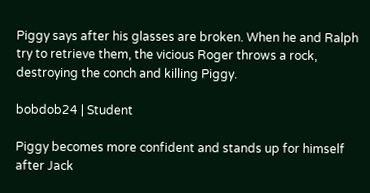Piggy says after his glasses are broken. When he and Ralph try to retrieve them, the vicious Roger throws a rock, destroying the conch and killing Piggy.

bobdob24 | Student

Piggy becomes more confident and stands up for himself after Jack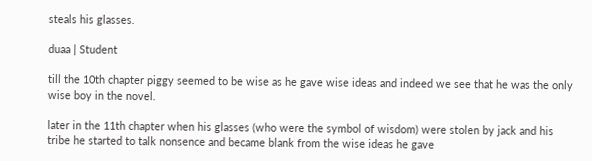steals his glasses.

duaa | Student

till the 10th chapter piggy seemed to be wise as he gave wise ideas and indeed we see that he was the only wise boy in the novel.

later in the 11th chapter when his glasses (who were the symbol of wisdom) were stolen by jack and his tribe he started to talk nonsence and became blank from the wise ideas he gave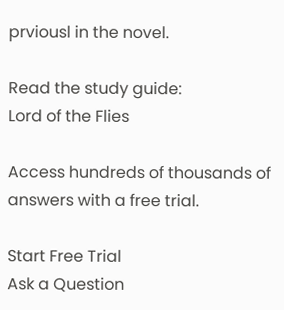prviousl in the novel.

Read the study guide:
Lord of the Flies

Access hundreds of thousands of answers with a free trial.

Start Free Trial
Ask a Question